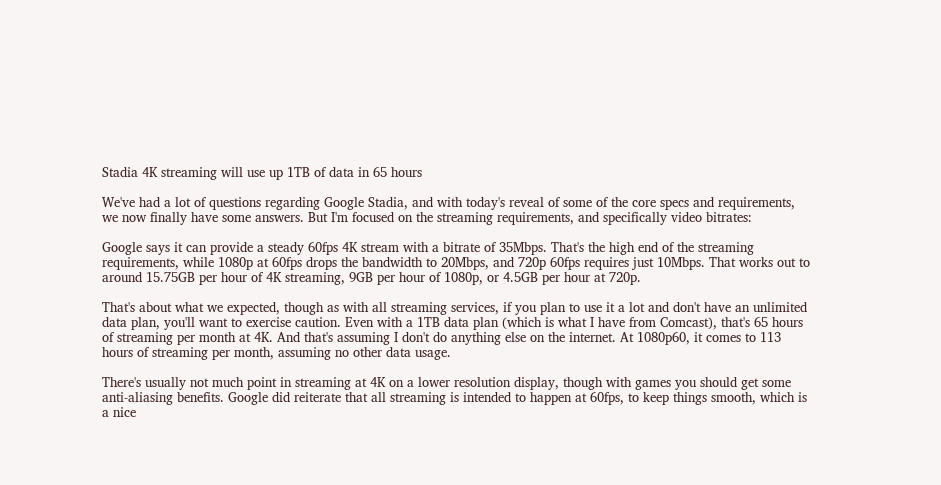Stadia 4K streaming will use up 1TB of data in 65 hours

We've had a lot of questions regarding Google Stadia, and with today's reveal of some of the core specs and requirements, we now finally have some answers. But I'm focused on the streaming requirements, and specifically video bitrates:

Google says it can provide a steady 60fps 4K stream with a bitrate of 35Mbps. That's the high end of the streaming requirements, while 1080p at 60fps drops the bandwidth to 20Mbps, and 720p 60fps requires just 10Mbps. That works out to around 15.75GB per hour of 4K streaming, 9GB per hour of 1080p, or 4.5GB per hour at 720p.

That's about what we expected, though as with all streaming services, if you plan to use it a lot and don't have an unlimited data plan, you'll want to exercise caution. Even with a 1TB data plan (which is what I have from Comcast), that's 65 hours of streaming per month at 4K. And that's assuming I don't do anything else on the internet. At 1080p60, it comes to 113 hours of streaming per month, assuming no other data usage.

There's usually not much point in streaming at 4K on a lower resolution display, though with games you should get some anti-aliasing benefits. Google did reiterate that all streaming is intended to happen at 60fps, to keep things smooth, which is a nice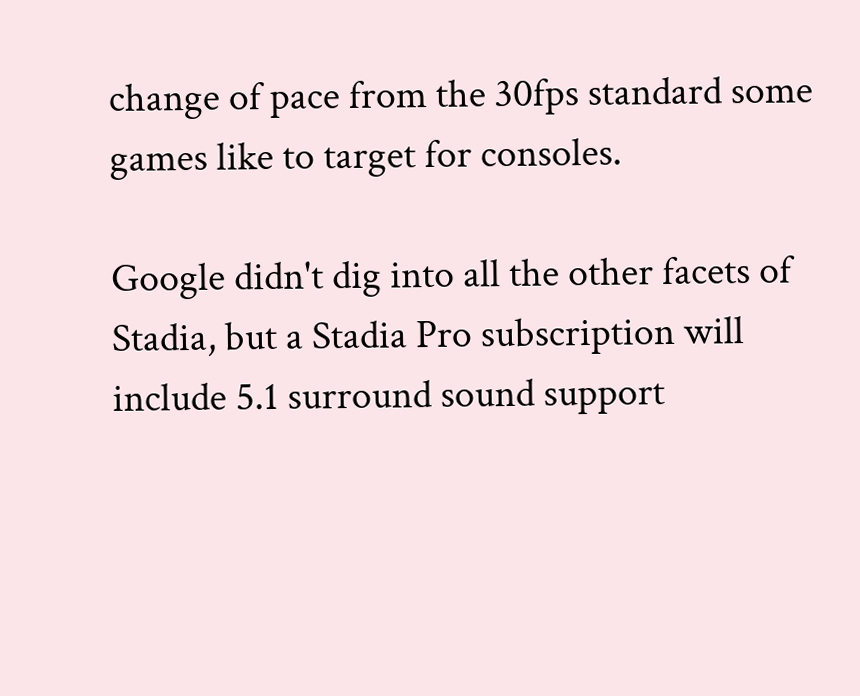change of pace from the 30fps standard some games like to target for consoles.

Google didn't dig into all the other facets of Stadia, but a Stadia Pro subscription will include 5.1 surround sound support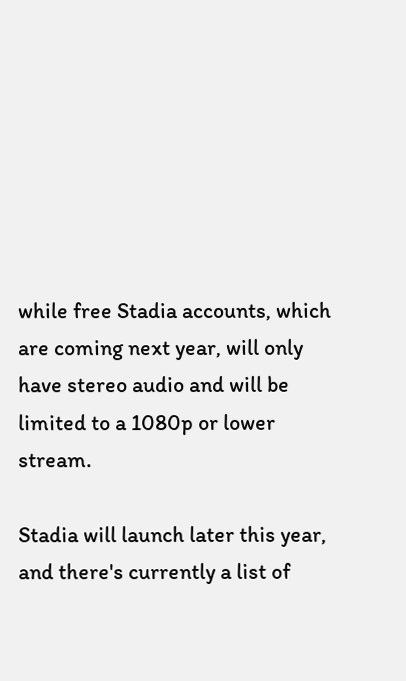while free Stadia accounts, which are coming next year, will only have stereo audio and will be limited to a 1080p or lower stream.

Stadia will launch later this year, and there's currently a list of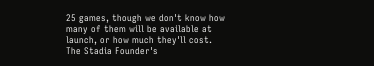25 games, though we don't know how many of them will be available at launch, or how much they'll cost. The Stadia Founder's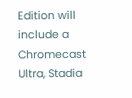Edition will include a Chromecast Ultra, Stadia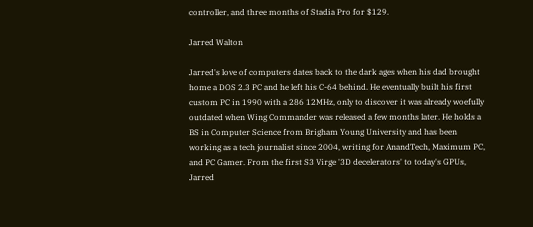controller, and three months of Stadia Pro for $129.

Jarred Walton

Jarred's love of computers dates back to the dark ages when his dad brought home a DOS 2.3 PC and he left his C-64 behind. He eventually built his first custom PC in 1990 with a 286 12MHz, only to discover it was already woefully outdated when Wing Commander was released a few months later. He holds a BS in Computer Science from Brigham Young University and has been working as a tech journalist since 2004, writing for AnandTech, Maximum PC, and PC Gamer. From the first S3 Virge '3D decelerators' to today's GPUs, Jarred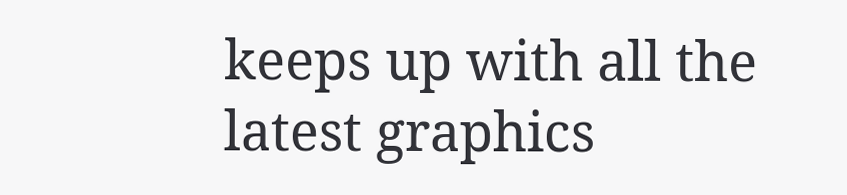keeps up with all the latest graphics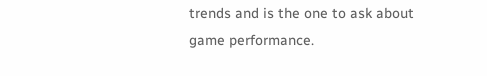trends and is the one to ask about game performance.